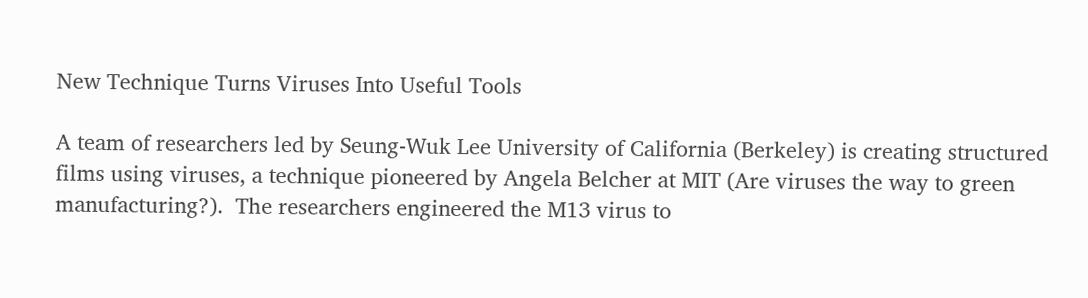New Technique Turns Viruses Into Useful Tools

A team of researchers led by Seung-Wuk Lee University of California (Berkeley) is creating structured films using viruses, a technique pioneered by Angela Belcher at MIT (Are viruses the way to green manufacturing?).  The researchers engineered the M13 virus to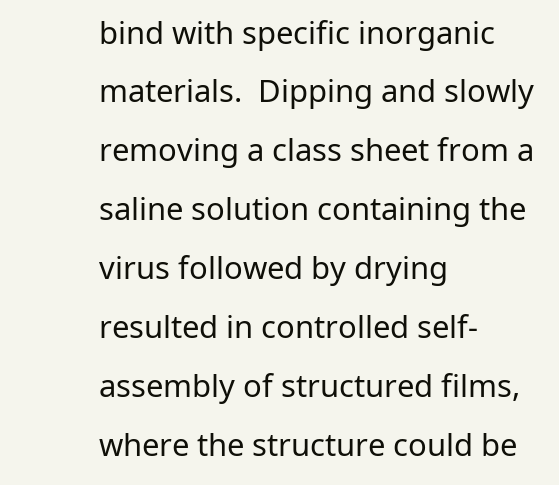bind with specific inorganic materials.  Dipping and slowly removing a class sheet from a saline solution containing the virus followed by drying resulted in controlled self-assembly of structured films, where the structure could be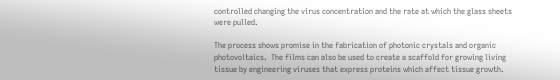controlled changing the virus concentration and the rate at which the glass sheets were pulled.

The process shows promise in the fabrication of photonic crystals and organic photovoltaics.  The films can also be used to create a scaffold for growing living tissue by engineering viruses that express proteins which affect tissue growth.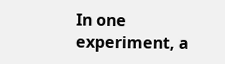In one experiment, a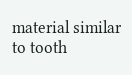material similar to tooth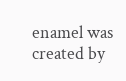enamel was created by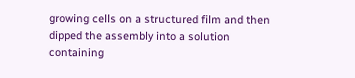growing cells on a structured film and then dipped the assembly into a solution containing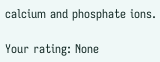calcium and phosphate ions.

Your rating: None